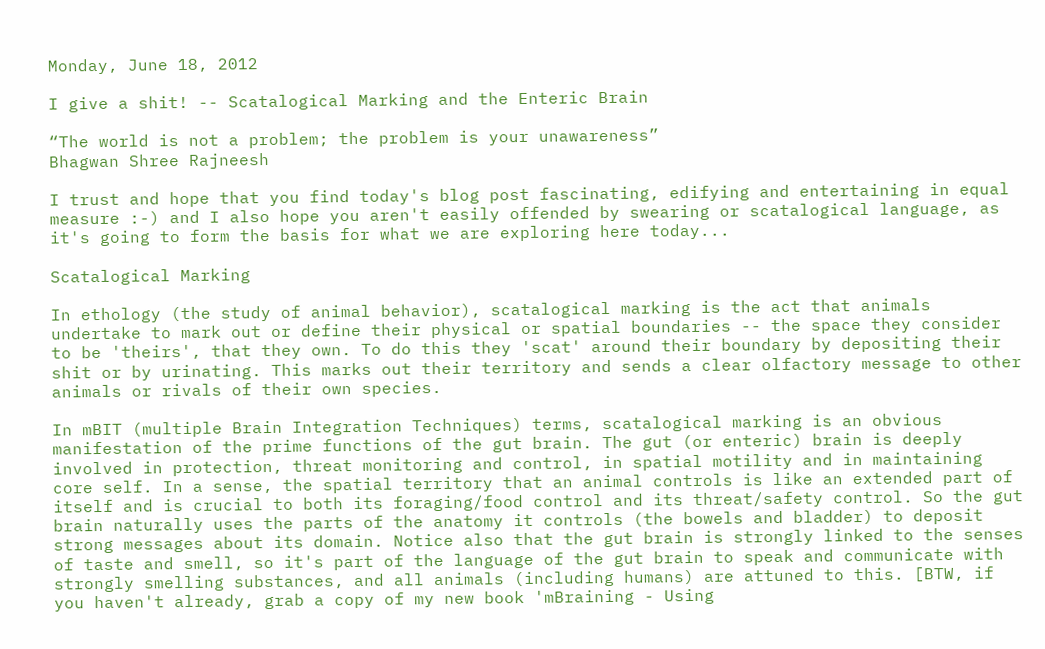Monday, June 18, 2012

I give a shit! -- Scatalogical Marking and the Enteric Brain

“The world is not a problem; the problem is your unawareness”
Bhagwan Shree Rajneesh

I trust and hope that you find today's blog post fascinating, edifying and entertaining in equal measure :-) and I also hope you aren't easily offended by swearing or scatalogical language, as it's going to form the basis for what we are exploring here today...

Scatalogical Marking

In ethology (the study of animal behavior), scatalogical marking is the act that animals undertake to mark out or define their physical or spatial boundaries -- the space they consider to be 'theirs', that they own. To do this they 'scat' around their boundary by depositing their shit or by urinating. This marks out their territory and sends a clear olfactory message to other animals or rivals of their own species.

In mBIT (multiple Brain Integration Techniques) terms, scatalogical marking is an obvious manifestation of the prime functions of the gut brain. The gut (or enteric) brain is deeply involved in protection, threat monitoring and control, in spatial motility and in maintaining core self. In a sense, the spatial territory that an animal controls is like an extended part of itself and is crucial to both its foraging/food control and its threat/safety control. So the gut brain naturally uses the parts of the anatomy it controls (the bowels and bladder) to deposit strong messages about its domain. Notice also that the gut brain is strongly linked to the senses of taste and smell, so it's part of the language of the gut brain to speak and communicate with strongly smelling substances, and all animals (including humans) are attuned to this. [BTW, if you haven't already, grab a copy of my new book 'mBraining - Using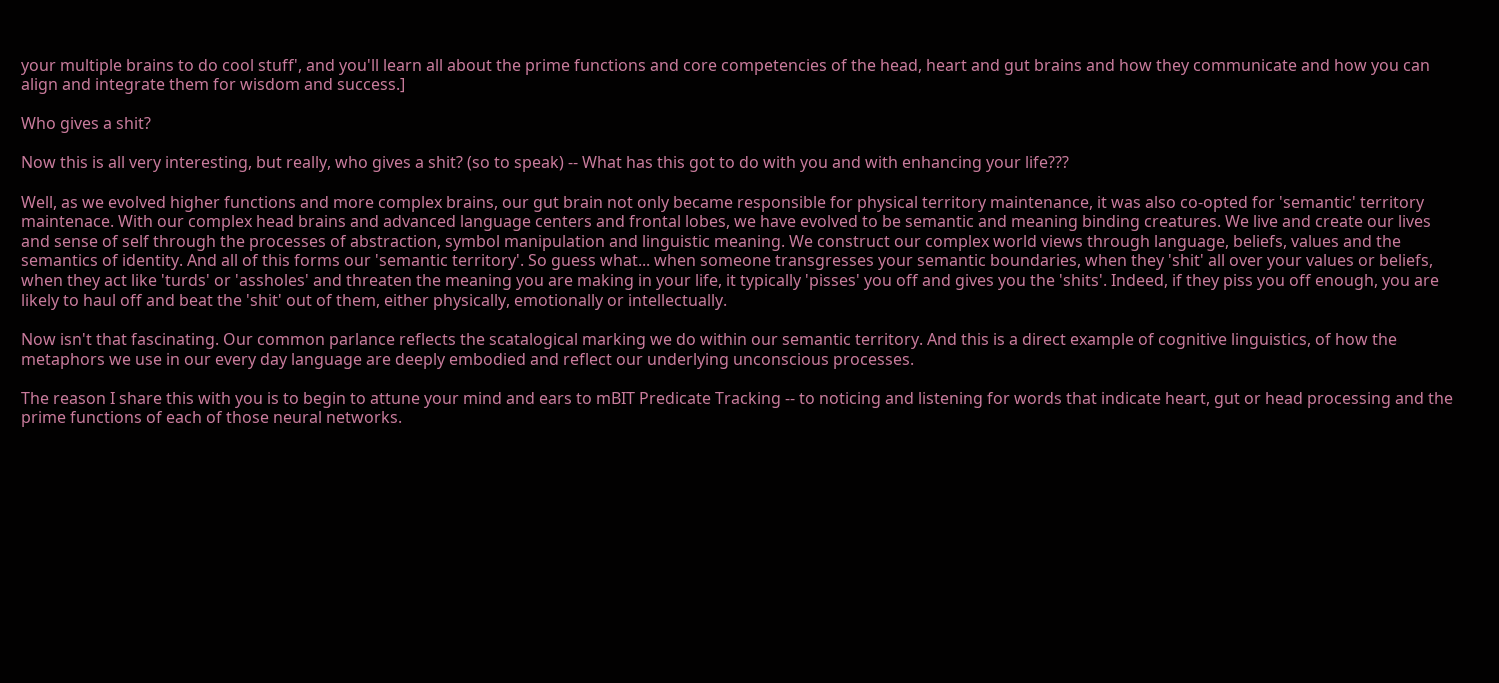your multiple brains to do cool stuff', and you'll learn all about the prime functions and core competencies of the head, heart and gut brains and how they communicate and how you can align and integrate them for wisdom and success.]

Who gives a shit?

Now this is all very interesting, but really, who gives a shit? (so to speak) -- What has this got to do with you and with enhancing your life???

Well, as we evolved higher functions and more complex brains, our gut brain not only became responsible for physical territory maintenance, it was also co-opted for 'semantic' territory maintenace. With our complex head brains and advanced language centers and frontal lobes, we have evolved to be semantic and meaning binding creatures. We live and create our lives and sense of self through the processes of abstraction, symbol manipulation and linguistic meaning. We construct our complex world views through language, beliefs, values and the semantics of identity. And all of this forms our 'semantic territory'. So guess what... when someone transgresses your semantic boundaries, when they 'shit' all over your values or beliefs, when they act like 'turds' or 'assholes' and threaten the meaning you are making in your life, it typically 'pisses' you off and gives you the 'shits'. Indeed, if they piss you off enough, you are likely to haul off and beat the 'shit' out of them, either physically, emotionally or intellectually.

Now isn't that fascinating. Our common parlance reflects the scatalogical marking we do within our semantic territory. And this is a direct example of cognitive linguistics, of how the metaphors we use in our every day language are deeply embodied and reflect our underlying unconscious processes.

The reason I share this with you is to begin to attune your mind and ears to mBIT Predicate Tracking -- to noticing and listening for words that indicate heart, gut or head processing and the prime functions of each of those neural networks.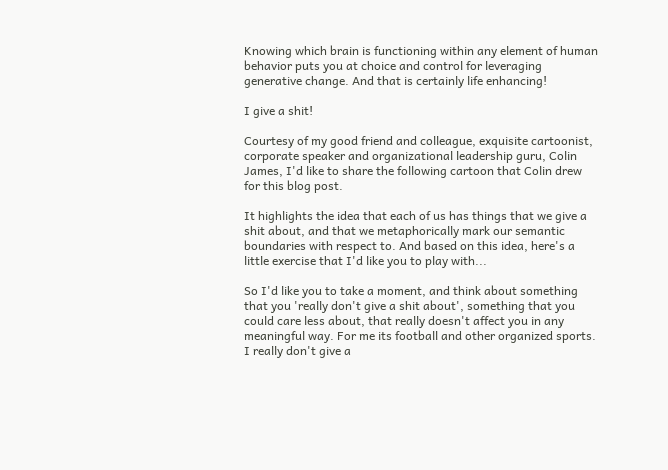Knowing which brain is functioning within any element of human behavior puts you at choice and control for leveraging generative change. And that is certainly life enhancing!

I give a shit!

Courtesy of my good friend and colleague, exquisite cartoonist, corporate speaker and organizational leadership guru, Colin James, I'd like to share the following cartoon that Colin drew for this blog post.

It highlights the idea that each of us has things that we give a shit about, and that we metaphorically mark our semantic boundaries with respect to. And based on this idea, here's a little exercise that I'd like you to play with...

So I'd like you to take a moment, and think about something that you 'really don't give a shit about', something that you could care less about, that really doesn't affect you in any meaningful way. For me its football and other organized sports. I really don't give a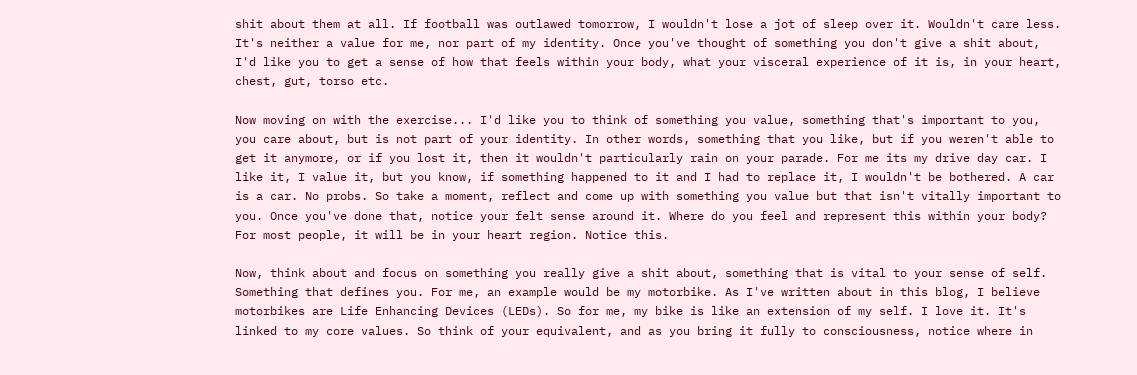shit about them at all. If football was outlawed tomorrow, I wouldn't lose a jot of sleep over it. Wouldn't care less. It's neither a value for me, nor part of my identity. Once you've thought of something you don't give a shit about, I'd like you to get a sense of how that feels within your body, what your visceral experience of it is, in your heart, chest, gut, torso etc.

Now moving on with the exercise... I'd like you to think of something you value, something that's important to you, you care about, but is not part of your identity. In other words, something that you like, but if you weren't able to get it anymore, or if you lost it, then it wouldn't particularly rain on your parade. For me its my drive day car. I like it, I value it, but you know, if something happened to it and I had to replace it, I wouldn't be bothered. A car is a car. No probs. So take a moment, reflect and come up with something you value but that isn't vitally important to you. Once you've done that, notice your felt sense around it. Where do you feel and represent this within your body? For most people, it will be in your heart region. Notice this.

Now, think about and focus on something you really give a shit about, something that is vital to your sense of self. Something that defines you. For me, an example would be my motorbike. As I've written about in this blog, I believe motorbikes are Life Enhancing Devices (LEDs). So for me, my bike is like an extension of my self. I love it. It's linked to my core values. So think of your equivalent, and as you bring it fully to consciousness, notice where in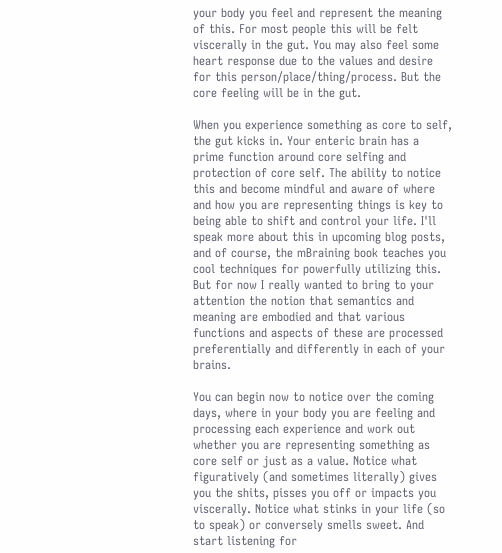your body you feel and represent the meaning of this. For most people this will be felt viscerally in the gut. You may also feel some heart response due to the values and desire for this person/place/thing/process. But the core feeling will be in the gut.

When you experience something as core to self, the gut kicks in. Your enteric brain has a prime function around core selfing and protection of core self. The ability to notice this and become mindful and aware of where and how you are representing things is key to being able to shift and control your life. I'll speak more about this in upcoming blog posts, and of course, the mBraining book teaches you cool techniques for powerfully utilizing this. But for now I really wanted to bring to your attention the notion that semantics and meaning are embodied and that various functions and aspects of these are processed preferentially and differently in each of your brains.

You can begin now to notice over the coming days, where in your body you are feeling and processing each experience and work out whether you are representing something as core self or just as a value. Notice what figuratively (and sometimes literally) gives you the shits, pisses you off or impacts you viscerally. Notice what stinks in your life (so to speak) or conversely smells sweet. And start listening for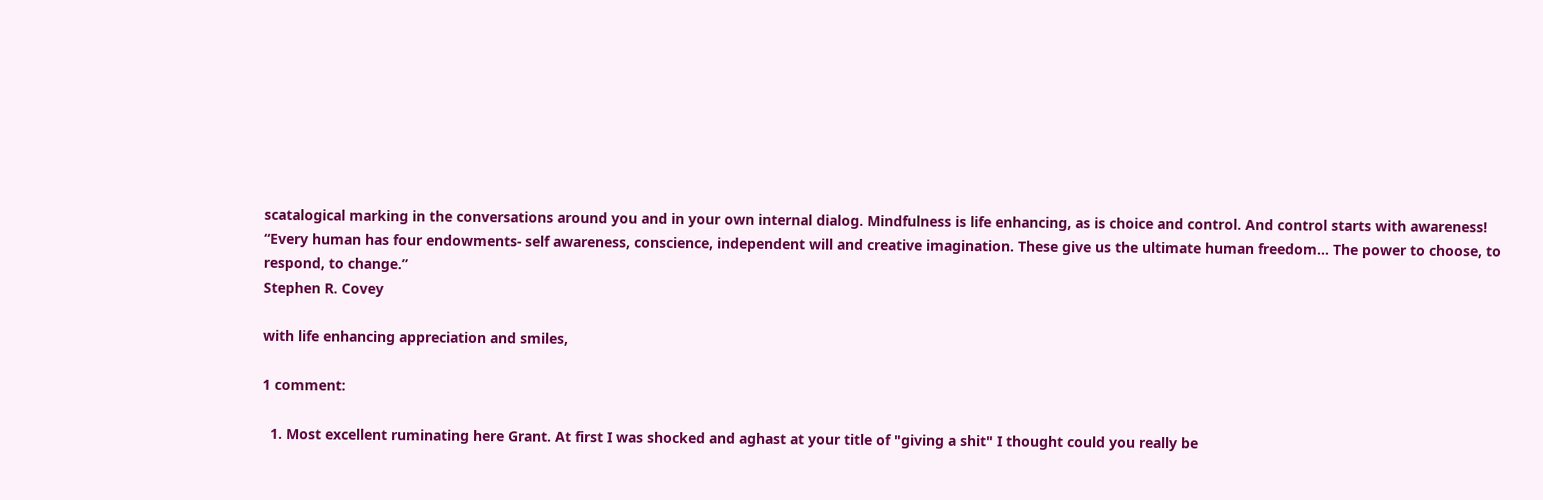scatalogical marking in the conversations around you and in your own internal dialog. Mindfulness is life enhancing, as is choice and control. And control starts with awareness!
“Every human has four endowments- self awareness, conscience, independent will and creative imagination. These give us the ultimate human freedom... The power to choose, to respond, to change.”
Stephen R. Covey

with life enhancing appreciation and smiles,

1 comment:

  1. Most excellent ruminating here Grant. At first I was shocked and aghast at your title of "giving a shit" I thought could you really be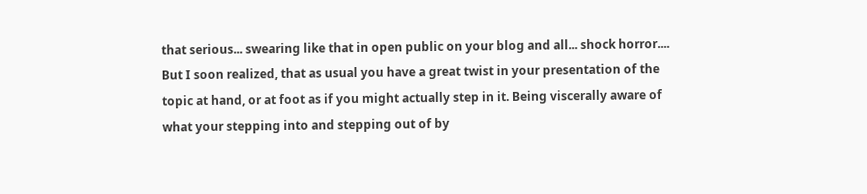that serious... swearing like that in open public on your blog and all... shock horror.... But I soon realized, that as usual you have a great twist in your presentation of the topic at hand, or at foot as if you might actually step in it. Being viscerally aware of what your stepping into and stepping out of by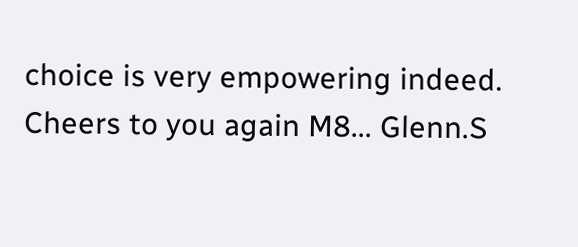choice is very empowering indeed. Cheers to you again M8... Glenn.S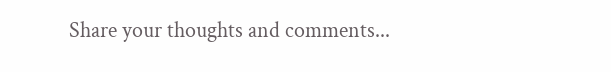Share your thoughts and comments...